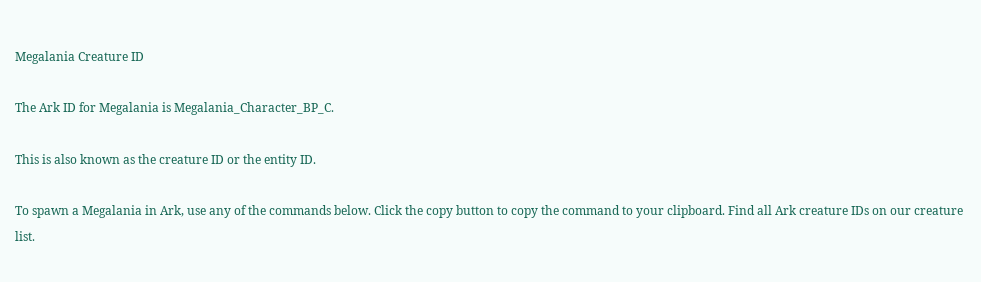Megalania Creature ID

The Ark ID for Megalania is Megalania_Character_BP_C.

This is also known as the creature ID or the entity ID.

To spawn a Megalania in Ark, use any of the commands below. Click the copy button to copy the command to your clipboard. Find all Ark creature IDs on our creature list.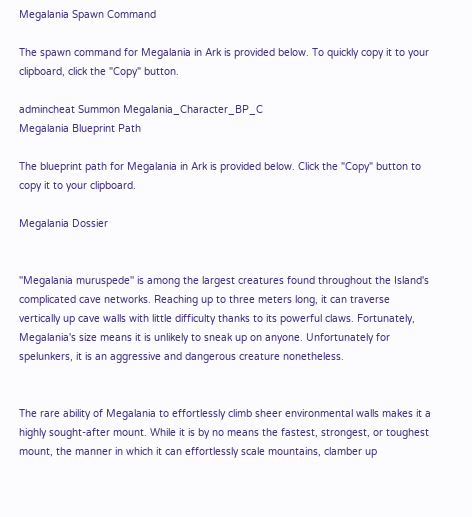Megalania Spawn Command

The spawn command for Megalania in Ark is provided below. To quickly copy it to your clipboard, click the "Copy" button.

admincheat Summon Megalania_Character_BP_C
Megalania Blueprint Path

The blueprint path for Megalania in Ark is provided below. Click the "Copy" button to copy it to your clipboard.

Megalania Dossier


''Megalania muruspede'' is among the largest creatures found throughout the Island's complicated cave networks. Reaching up to three meters long, it can traverse vertically up cave walls with little difficulty thanks to its powerful claws. Fortunately, Megalania's size means it is unlikely to sneak up on anyone. Unfortunately for spelunkers, it is an aggressive and dangerous creature nonetheless.


The rare ability of Megalania to effortlessly climb sheer environmental walls makes it a highly sought-after mount. While it is by no means the fastest, strongest, or toughest mount, the manner in which it can effortlessly scale mountains, clamber up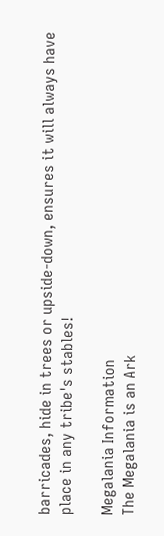barricades, hide in trees or upside-down, ensures it will always have place in any tribe's stables!

Megalania Information
The Megalania is an Ark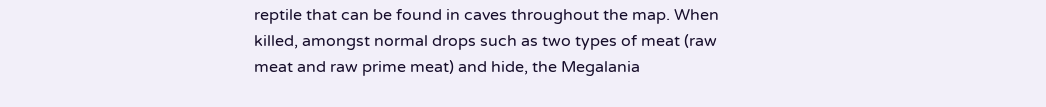reptile that can be found in caves throughout the map. When killed, amongst normal drops such as two types of meat (raw meat and raw prime meat) and hide, the Megalania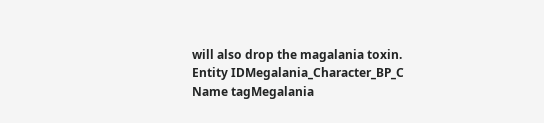will also drop the magalania toxin.
Entity IDMegalania_Character_BP_C
Name tagMegalania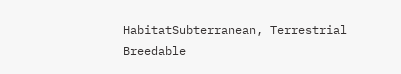HabitatSubterranean, Terrestrial
Breedable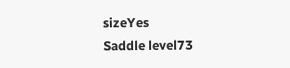sizeYes
Saddle level73